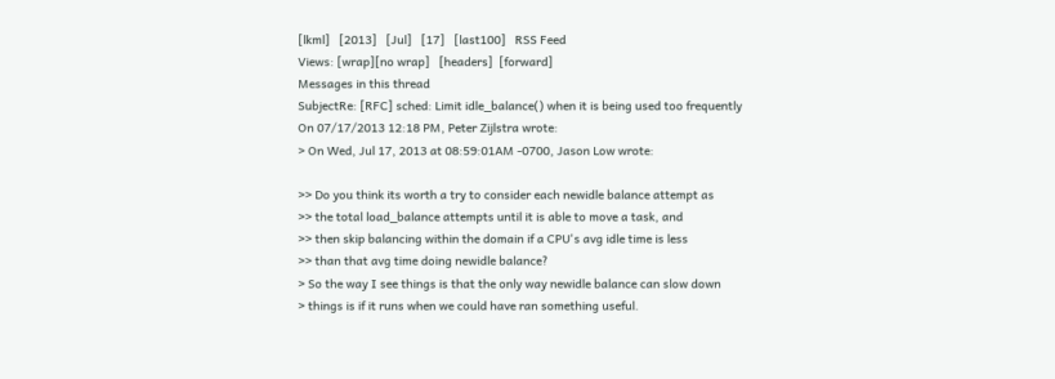[lkml]   [2013]   [Jul]   [17]   [last100]   RSS Feed
Views: [wrap][no wrap]   [headers]  [forward]
Messages in this thread
SubjectRe: [RFC] sched: Limit idle_balance() when it is being used too frequently
On 07/17/2013 12:18 PM, Peter Zijlstra wrote:
> On Wed, Jul 17, 2013 at 08:59:01AM -0700, Jason Low wrote:

>> Do you think its worth a try to consider each newidle balance attempt as
>> the total load_balance attempts until it is able to move a task, and
>> then skip balancing within the domain if a CPU's avg idle time is less
>> than that avg time doing newidle balance?
> So the way I see things is that the only way newidle balance can slow down
> things is if it runs when we could have ran something useful.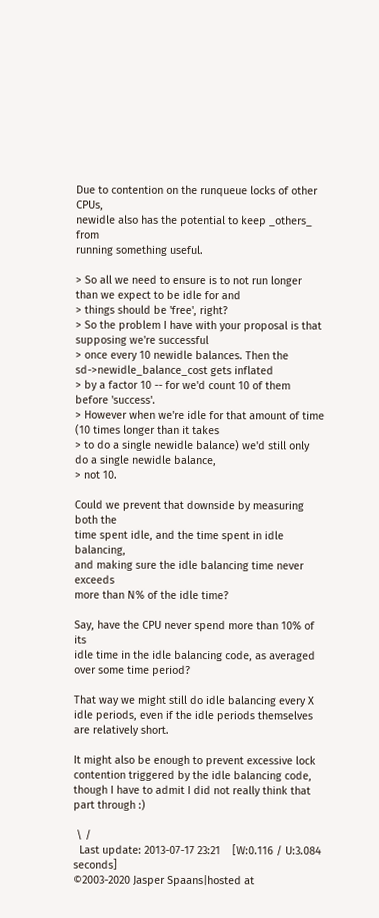Due to contention on the runqueue locks of other CPUs,
newidle also has the potential to keep _others_ from
running something useful.

> So all we need to ensure is to not run longer than we expect to be idle for and
> things should be 'free', right?
> So the problem I have with your proposal is that supposing we're successful
> once every 10 newidle balances. Then the sd->newidle_balance_cost gets inflated
> by a factor 10 -- for we'd count 10 of them before 'success'.
> However when we're idle for that amount of time (10 times longer than it takes
> to do a single newidle balance) we'd still only do a single newidle balance,
> not 10.

Could we prevent that downside by measuring both the
time spent idle, and the time spent in idle balancing,
and making sure the idle balancing time never exceeds
more than N% of the idle time?

Say, have the CPU never spend more than 10% of its
idle time in the idle balancing code, as averaged
over some time period?

That way we might still do idle balancing every X
idle periods, even if the idle periods themselves
are relatively short.

It might also be enough to prevent excessive lock
contention triggered by the idle balancing code,
though I have to admit I did not really think that
part through :)

 \ /
  Last update: 2013-07-17 23:21    [W:0.116 / U:3.084 seconds]
©2003-2020 Jasper Spaans|hosted at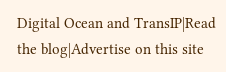Digital Ocean and TransIP|Read the blog|Advertise on this site